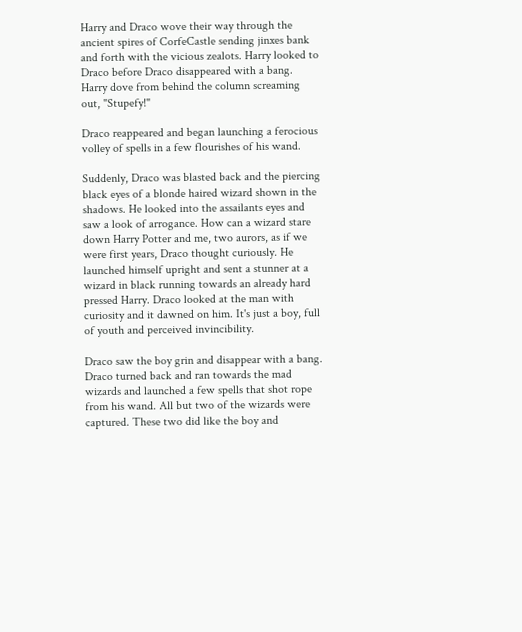Harry and Draco wove their way through the ancient spires of CorfeCastle sending jinxes bank and forth with the vicious zealots. Harry looked to Draco before Draco disappeared with a bang. Harry dove from behind the column screaming out, "Stupefy!"

Draco reappeared and began launching a ferocious volley of spells in a few flourishes of his wand.

Suddenly, Draco was blasted back and the piercing black eyes of a blonde haired wizard shown in the shadows. He looked into the assailants eyes and saw a look of arrogance. How can a wizard stare down Harry Potter and me, two aurors, as if we were first years, Draco thought curiously. He launched himself upright and sent a stunner at a wizard in black running towards an already hard pressed Harry. Draco looked at the man with curiosity and it dawned on him. It's just a boy, full of youth and perceived invincibility.

Draco saw the boy grin and disappear with a bang. Draco turned back and ran towards the mad wizards and launched a few spells that shot rope from his wand. All but two of the wizards were captured. These two did like the boy and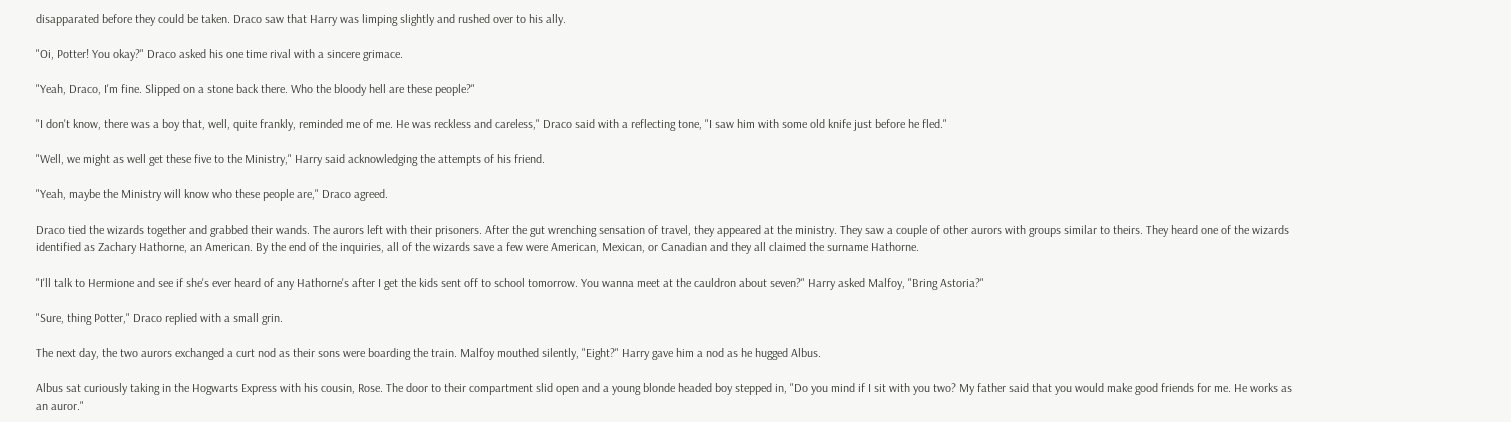disapparated before they could be taken. Draco saw that Harry was limping slightly and rushed over to his ally.

"Oi, Potter! You okay?" Draco asked his one time rival with a sincere grimace.

"Yeah, Draco, I'm fine. Slipped on a stone back there. Who the bloody hell are these people?"

"I don't know, there was a boy that, well, quite frankly, reminded me of me. He was reckless and careless," Draco said with a reflecting tone, "I saw him with some old knife just before he fled."

"Well, we might as well get these five to the Ministry," Harry said acknowledging the attempts of his friend.

"Yeah, maybe the Ministry will know who these people are," Draco agreed.

Draco tied the wizards together and grabbed their wands. The aurors left with their prisoners. After the gut wrenching sensation of travel, they appeared at the ministry. They saw a couple of other aurors with groups similar to theirs. They heard one of the wizards identified as Zachary Hathorne, an American. By the end of the inquiries, all of the wizards save a few were American, Mexican, or Canadian and they all claimed the surname Hathorne.

"I'll talk to Hermione and see if she's ever heard of any Hathorne's after I get the kids sent off to school tomorrow. You wanna meet at the cauldron about seven?" Harry asked Malfoy, "Bring Astoria?"

"Sure, thing Potter," Draco replied with a small grin.

The next day, the two aurors exchanged a curt nod as their sons were boarding the train. Malfoy mouthed silently, "Eight?" Harry gave him a nod as he hugged Albus.

Albus sat curiously taking in the Hogwarts Express with his cousin, Rose. The door to their compartment slid open and a young blonde headed boy stepped in, "Do you mind if I sit with you two? My father said that you would make good friends for me. He works as an auror."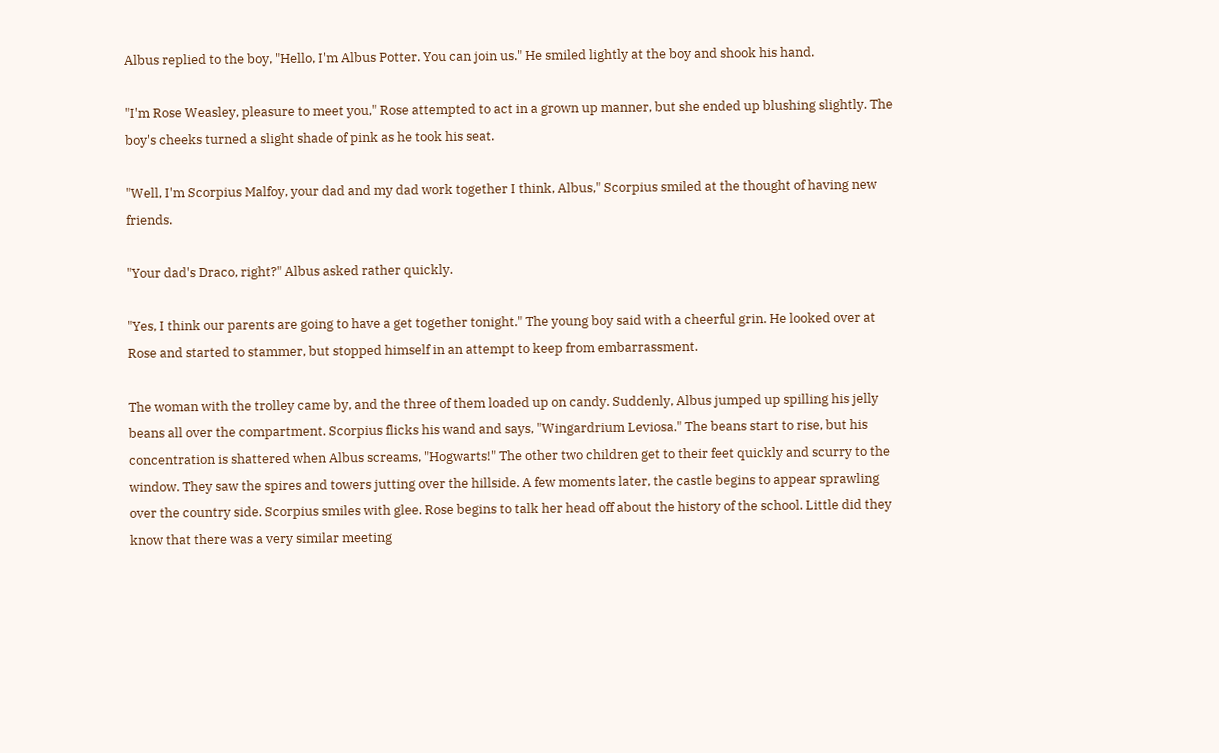Albus replied to the boy, "Hello, I'm Albus Potter. You can join us." He smiled lightly at the boy and shook his hand.

"I'm Rose Weasley, pleasure to meet you," Rose attempted to act in a grown up manner, but she ended up blushing slightly. The boy's cheeks turned a slight shade of pink as he took his seat.

"Well, I'm Scorpius Malfoy, your dad and my dad work together I think, Albus," Scorpius smiled at the thought of having new friends.

"Your dad's Draco, right?" Albus asked rather quickly.

"Yes, I think our parents are going to have a get together tonight." The young boy said with a cheerful grin. He looked over at Rose and started to stammer, but stopped himself in an attempt to keep from embarrassment.

The woman with the trolley came by, and the three of them loaded up on candy. Suddenly, Albus jumped up spilling his jelly beans all over the compartment. Scorpius flicks his wand and says, "Wingardrium Leviosa." The beans start to rise, but his concentration is shattered when Albus screams, "Hogwarts!" The other two children get to their feet quickly and scurry to the window. They saw the spires and towers jutting over the hillside. A few moments later, the castle begins to appear sprawling over the country side. Scorpius smiles with glee. Rose begins to talk her head off about the history of the school. Little did they know that there was a very similar meeting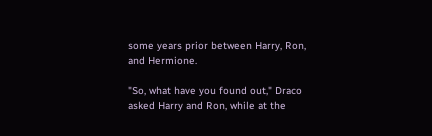some years prior between Harry, Ron, and Hermione.

"So, what have you found out," Draco asked Harry and Ron, while at the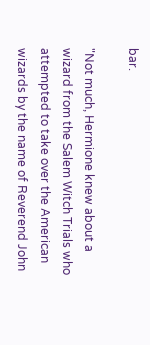bar.

"Not much, Hermione knew about a wizard from the Salem Witch Trials who attempted to take over the American wizards by the name of Reverend John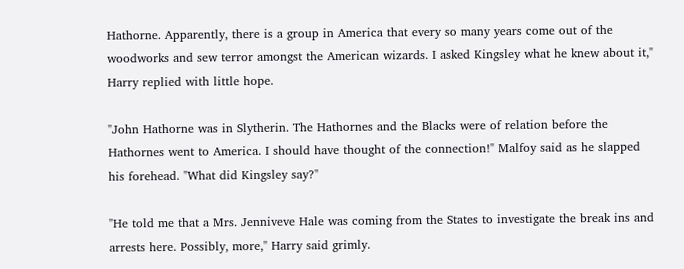Hathorne. Apparently, there is a group in America that every so many years come out of the woodworks and sew terror amongst the American wizards. I asked Kingsley what he knew about it," Harry replied with little hope.

"John Hathorne was in Slytherin. The Hathornes and the Blacks were of relation before the Hathornes went to America. I should have thought of the connection!" Malfoy said as he slapped his forehead. "What did Kingsley say?"

"He told me that a Mrs. Jenniveve Hale was coming from the States to investigate the break ins and arrests here. Possibly, more," Harry said grimly.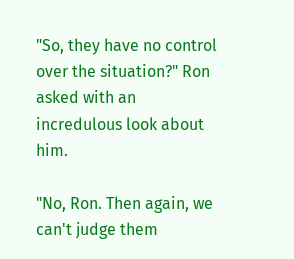"So, they have no control over the situation?" Ron asked with an incredulous look about him.

"No, Ron. Then again, we can't judge them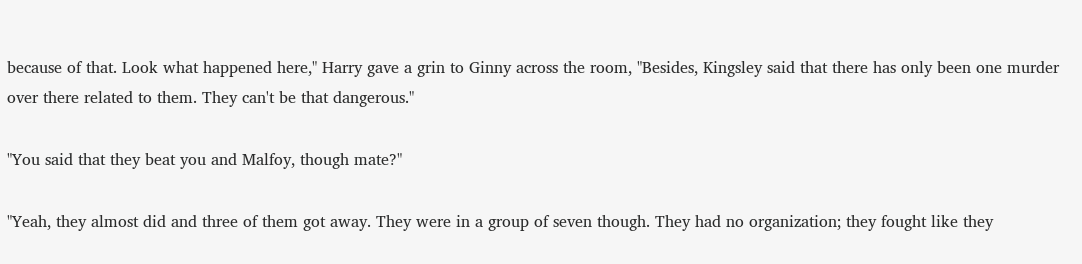because of that. Look what happened here," Harry gave a grin to Ginny across the room, "Besides, Kingsley said that there has only been one murder over there related to them. They can't be that dangerous."

"You said that they beat you and Malfoy, though mate?"

"Yeah, they almost did and three of them got away. They were in a group of seven though. They had no organization; they fought like they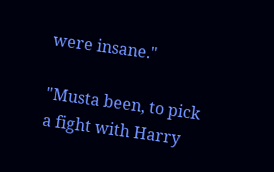were insane."

"Musta been, to pick a fight with Harry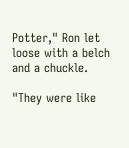Potter," Ron let loose with a belch and a chuckle.

"They were like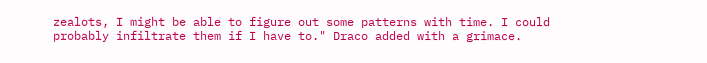zealots, I might be able to figure out some patterns with time. I could probably infiltrate them if I have to." Draco added with a grimace.